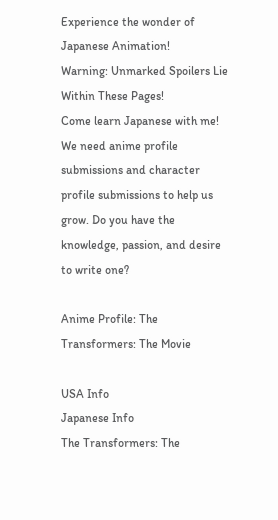Experience the wonder of Japanese Animation!
Warning: Unmarked Spoilers Lie Within These Pages!
Come learn Japanese with me!
We need anime profile submissions and character profile submissions to help us grow. Do you have the knowledge, passion, and desire to write one?

Anime Profile: The Transformers: The Movie

USA Info
Japanese Info
The Transformers: The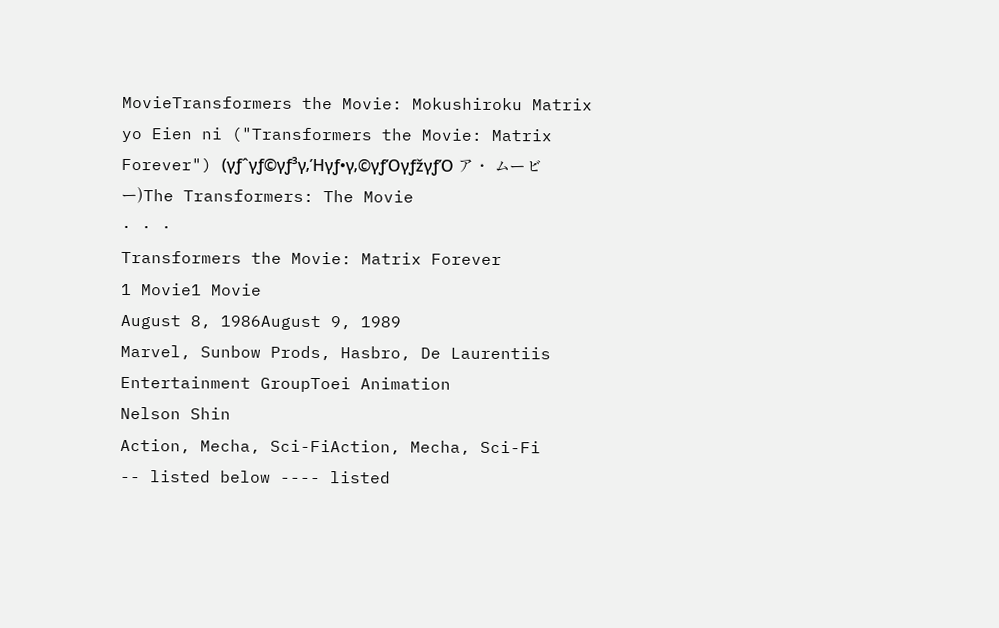MovieTransformers the Movie: Mokushiroku Matrix yo Eien ni ("Transformers the Movie: Matrix Forever") (γƒˆγƒ©γƒ³γ‚Ήγƒ•γ‚©γƒΌγƒžγƒΌ ア・ ムービー)The Transformers: The Movie
· · ·
Transformers the Movie: Matrix Forever
1 Movie1 Movie
August 8, 1986August 9, 1989
Marvel, Sunbow Prods, Hasbro, De Laurentiis Entertainment GroupToei Animation
Nelson Shin
Action, Mecha, Sci-FiAction, Mecha, Sci-Fi
-- listed below ---- listed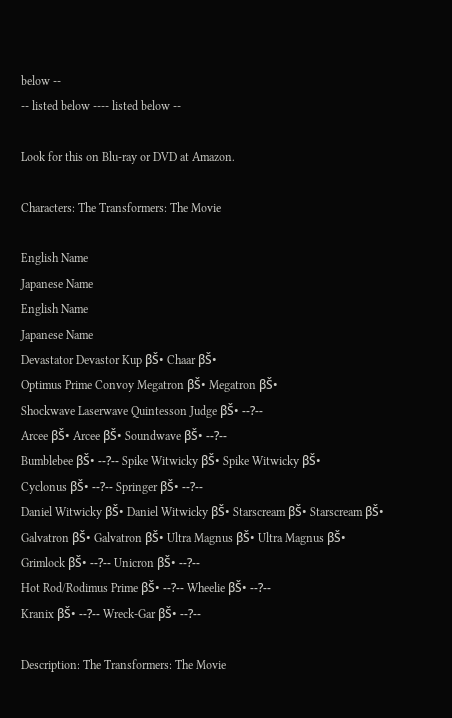below --
-- listed below ---- listed below --

Look for this on Blu-ray or DVD at Amazon.

Characters: The Transformers: The Movie

English Name
Japanese Name
English Name
Japanese Name
Devastator Devastor Kup βŠ• Chaar βŠ•
Optimus Prime Convoy Megatron βŠ• Megatron βŠ•
Shockwave Laserwave Quintesson Judge βŠ• --?--
Arcee βŠ• Arcee βŠ• Soundwave βŠ• --?--
Bumblebee βŠ• --?-- Spike Witwicky βŠ• Spike Witwicky βŠ•
Cyclonus βŠ• --?-- Springer βŠ• --?--
Daniel Witwicky βŠ• Daniel Witwicky βŠ• Starscream βŠ• Starscream βŠ•
Galvatron βŠ• Galvatron βŠ• Ultra Magnus βŠ• Ultra Magnus βŠ•
Grimlock βŠ• --?-- Unicron βŠ• --?--
Hot Rod/Rodimus Prime βŠ• --?-- Wheelie βŠ• --?--
Kranix βŠ• --?-- Wreck-Gar βŠ• --?--

Description: The Transformers: The Movie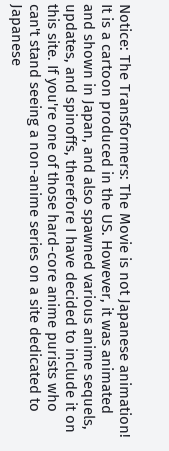Notice: The Transformers: The Movie is not Japanese animation! It is a cartoon produced in the US. However, it was animated and shown in Japan, and also spawned various anime sequels, updates, and spinoffs, therefore I have decided to include it on this site. If you're one of those hard-core anime purists who can't stand seeing a non-anime series on a site dedicated to Japanese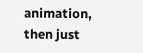animation, then just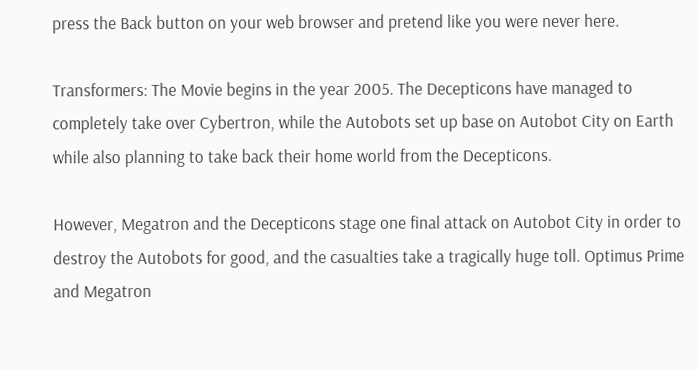press the Back button on your web browser and pretend like you were never here.

Transformers: The Movie begins in the year 2005. The Decepticons have managed to completely take over Cybertron, while the Autobots set up base on Autobot City on Earth while also planning to take back their home world from the Decepticons.

However, Megatron and the Decepticons stage one final attack on Autobot City in order to destroy the Autobots for good, and the casualties take a tragically huge toll. Optimus Prime and Megatron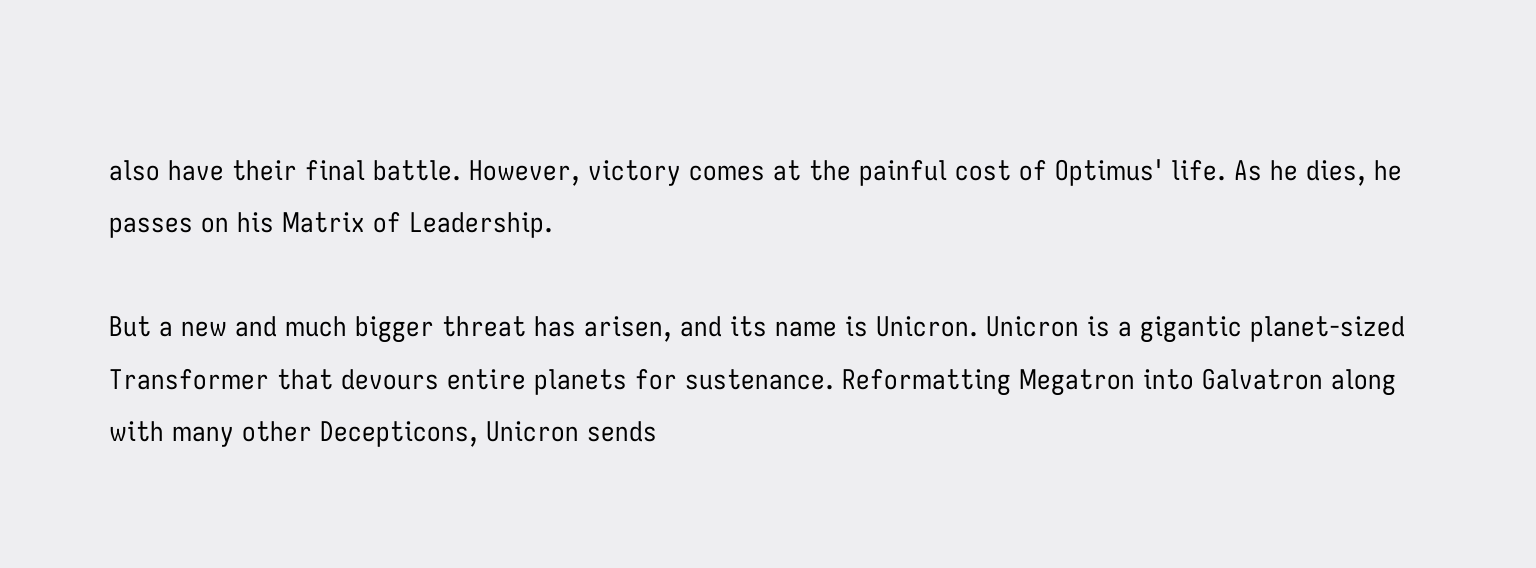also have their final battle. However, victory comes at the painful cost of Optimus' life. As he dies, he passes on his Matrix of Leadership.

But a new and much bigger threat has arisen, and its name is Unicron. Unicron is a gigantic planet-sized Transformer that devours entire planets for sustenance. Reformatting Megatron into Galvatron along with many other Decepticons, Unicron sends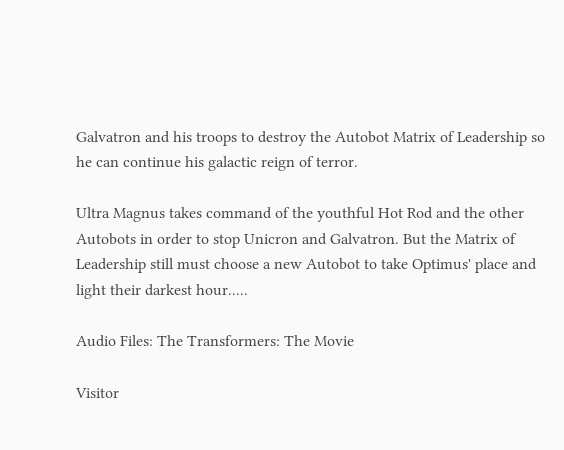Galvatron and his troops to destroy the Autobot Matrix of Leadership so he can continue his galactic reign of terror.

Ultra Magnus takes command of the youthful Hot Rod and the other Autobots in order to stop Unicron and Galvatron. But the Matrix of Leadership still must choose a new Autobot to take Optimus' place and light their darkest hour.....

Audio Files: The Transformers: The Movie

Visitor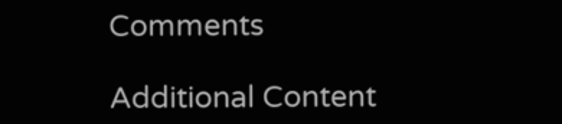Comments

Additional Content